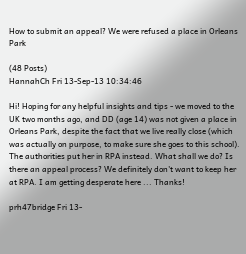How to submit an appeal? We were refused a place in Orleans Park

(48 Posts)
HannahCh Fri 13-Sep-13 10:34:46

Hi! Hoping for any helpful insights and tips - we moved to the UK two months ago, and DD (age 14) was not given a place in Orleans Park, despite the fact that we live really close (which was actually on purpose, to make sure she goes to this school). The authorities put her in RPA instead. What shall we do? Is there an appeal process? We definitely don't want to keep her at RPA. I am getting desperate here ... Thanks!

prh47bridge Fri 13-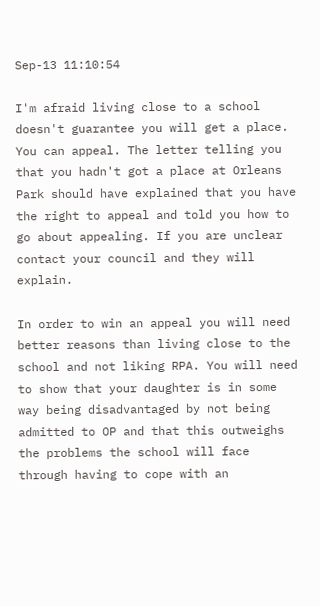Sep-13 11:10:54

I'm afraid living close to a school doesn't guarantee you will get a place. You can appeal. The letter telling you that you hadn't got a place at Orleans Park should have explained that you have the right to appeal and told you how to go about appealing. If you are unclear contact your council and they will explain.

In order to win an appeal you will need better reasons than living close to the school and not liking RPA. You will need to show that your daughter is in some way being disadvantaged by not being admitted to OP and that this outweighs the problems the school will face through having to cope with an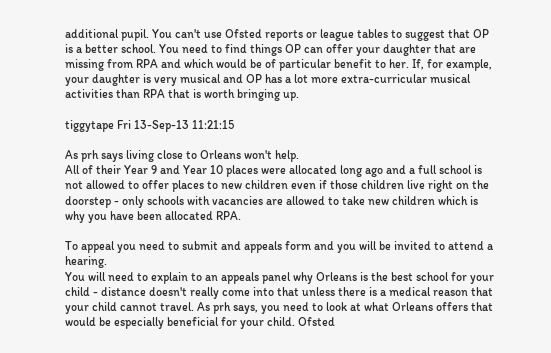additional pupil. You can't use Ofsted reports or league tables to suggest that OP is a better school. You need to find things OP can offer your daughter that are missing from RPA and which would be of particular benefit to her. If, for example, your daughter is very musical and OP has a lot more extra-curricular musical activities than RPA that is worth bringing up.

tiggytape Fri 13-Sep-13 11:21:15

As prh says living close to Orleans won't help.
All of their Year 9 and Year 10 places were allocated long ago and a full school is not allowed to offer places to new children even if those children live right on the doorstep - only schools with vacancies are allowed to take new children which is why you have been allocated RPA.

To appeal you need to submit and appeals form and you will be invited to attend a hearing.
You will need to explain to an appeals panel why Orleans is the best school for your child - distance doesn't really come into that unless there is a medical reason that your child cannot travel. As prh says, you need to look at what Orleans offers that would be especially beneficial for your child. Ofsted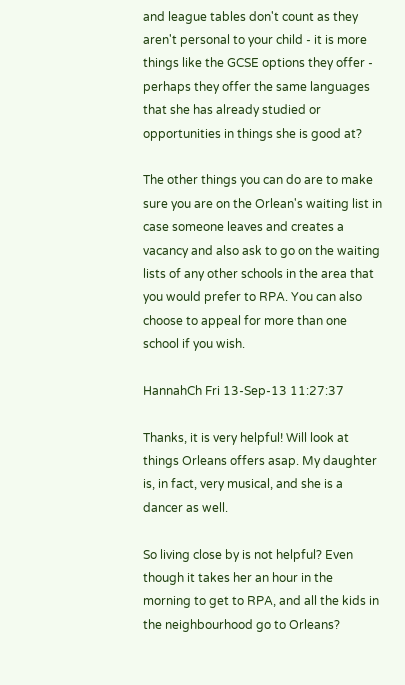and league tables don't count as they aren't personal to your child - it is more things like the GCSE options they offer - perhaps they offer the same languages that she has already studied or opportunities in things she is good at?

The other things you can do are to make sure you are on the Orlean's waiting list in case someone leaves and creates a vacancy and also ask to go on the waiting lists of any other schools in the area that you would prefer to RPA. You can also choose to appeal for more than one school if you wish.

HannahCh Fri 13-Sep-13 11:27:37

Thanks, it is very helpful! Will look at things Orleans offers asap. My daughter is, in fact, very musical, and she is a dancer as well.

So living close by is not helpful? Even though it takes her an hour in the morning to get to RPA, and all the kids in the neighbourhood go to Orleans?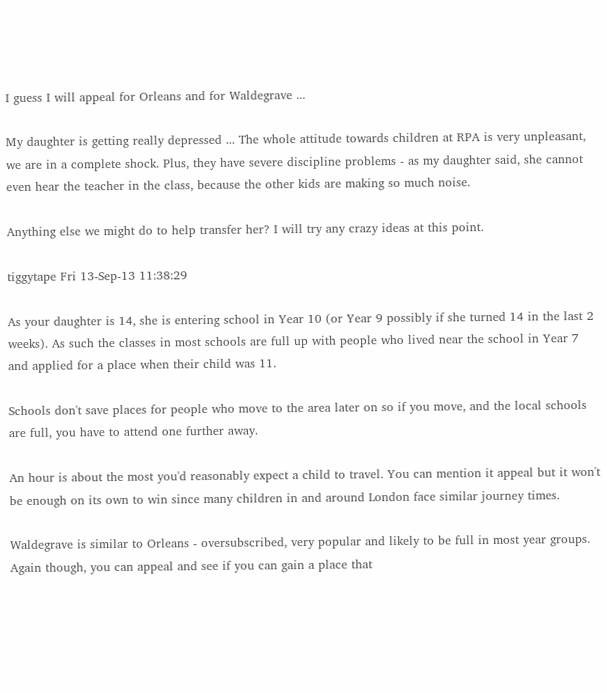I guess I will appeal for Orleans and for Waldegrave ...

My daughter is getting really depressed ... The whole attitude towards children at RPA is very unpleasant, we are in a complete shock. Plus, they have severe discipline problems - as my daughter said, she cannot even hear the teacher in the class, because the other kids are making so much noise.

Anything else we might do to help transfer her? I will try any crazy ideas at this point.

tiggytape Fri 13-Sep-13 11:38:29

As your daughter is 14, she is entering school in Year 10 (or Year 9 possibly if she turned 14 in the last 2 weeks). As such the classes in most schools are full up with people who lived near the school in Year 7 and applied for a place when their child was 11.

Schools don't save places for people who move to the area later on so if you move, and the local schools are full, you have to attend one further away.

An hour is about the most you'd reasonably expect a child to travel. You can mention it appeal but it won't be enough on its own to win since many children in and around London face similar journey times.

Waldegrave is similar to Orleans - oversubscribed, very popular and likely to be full in most year groups. Again though, you can appeal and see if you can gain a place that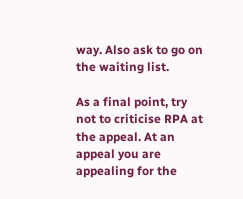way. Also ask to go on the waiting list.

As a final point, try not to criticise RPA at the appeal. At an appeal you are appealing for the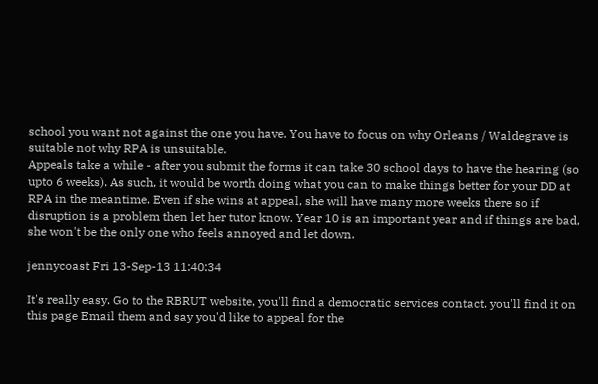school you want not against the one you have. You have to focus on why Orleans / Waldegrave is suitable not why RPA is unsuitable.
Appeals take a while - after you submit the forms it can take 30 school days to have the hearing (so upto 6 weeks). As such, it would be worth doing what you can to make things better for your DD at RPA in the meantime. Even if she wins at appeal, she will have many more weeks there so if disruption is a problem then let her tutor know. Year 10 is an important year and if things are bad, she won't be the only one who feels annoyed and let down.

jennycoast Fri 13-Sep-13 11:40:34

It's really easy. Go to the RBRUT website, you'll find a democratic services contact. you'll find it on this page Email them and say you'd like to appeal for the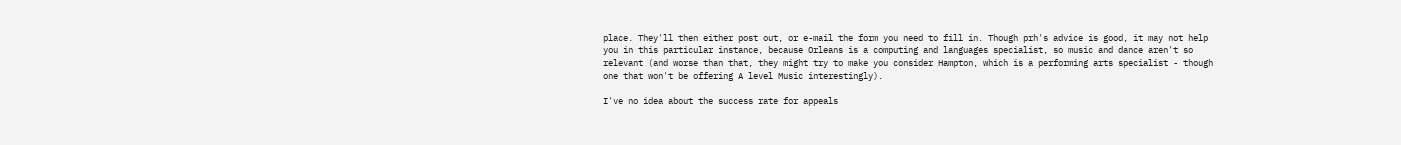place. They'll then either post out, or e-mail the form you need to fill in. Though prh's advice is good, it may not help you in this particular instance, because Orleans is a computing and languages specialist, so music and dance aren't so relevant (and worse than that, they might try to make you consider Hampton, which is a performing arts specialist - though one that won't be offering A level Music interestingly).

I've no idea about the success rate for appeals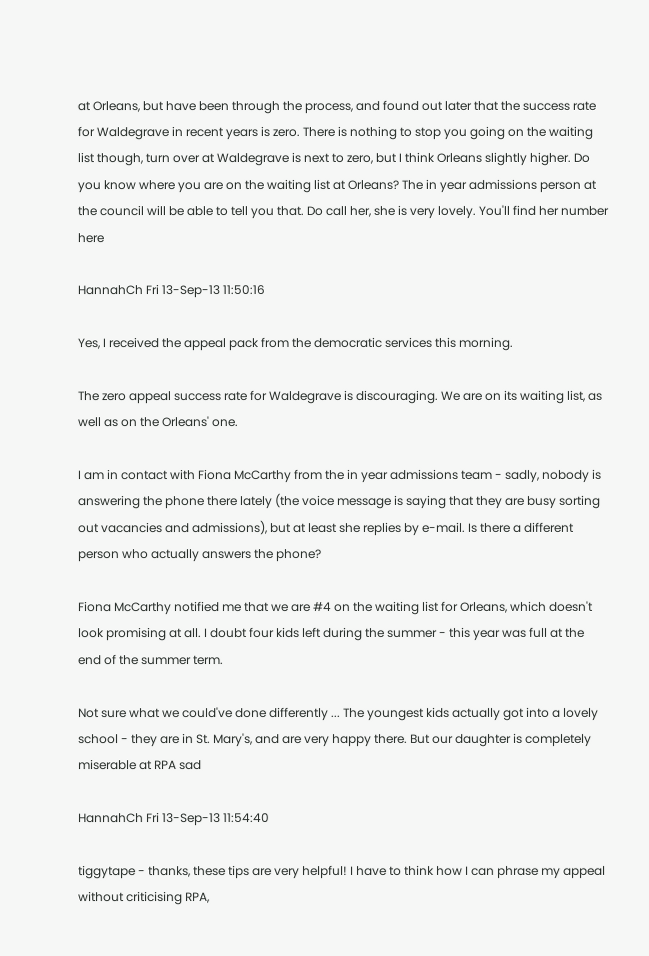at Orleans, but have been through the process, and found out later that the success rate for Waldegrave in recent years is zero. There is nothing to stop you going on the waiting list though, turn over at Waldegrave is next to zero, but I think Orleans slightly higher. Do you know where you are on the waiting list at Orleans? The in year admissions person at the council will be able to tell you that. Do call her, she is very lovely. You'll find her number here

HannahCh Fri 13-Sep-13 11:50:16

Yes, I received the appeal pack from the democratic services this morning.

The zero appeal success rate for Waldegrave is discouraging. We are on its waiting list, as well as on the Orleans' one.

I am in contact with Fiona McCarthy from the in year admissions team - sadly, nobody is answering the phone there lately (the voice message is saying that they are busy sorting out vacancies and admissions), but at least she replies by e-mail. Is there a different person who actually answers the phone?

Fiona McCarthy notified me that we are #4 on the waiting list for Orleans, which doesn't look promising at all. I doubt four kids left during the summer - this year was full at the end of the summer term.

Not sure what we could've done differently ... The youngest kids actually got into a lovely school - they are in St. Mary's, and are very happy there. But our daughter is completely miserable at RPA sad

HannahCh Fri 13-Sep-13 11:54:40

tiggytape - thanks, these tips are very helpful! I have to think how I can phrase my appeal without criticising RPA,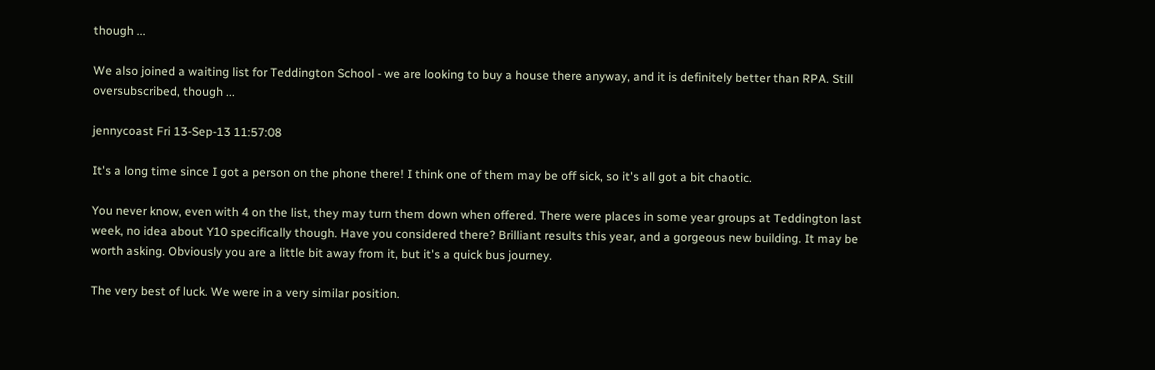though ...

We also joined a waiting list for Teddington School - we are looking to buy a house there anyway, and it is definitely better than RPA. Still oversubscribed, though ...

jennycoast Fri 13-Sep-13 11:57:08

It's a long time since I got a person on the phone there! I think one of them may be off sick, so it's all got a bit chaotic.

You never know, even with 4 on the list, they may turn them down when offered. There were places in some year groups at Teddington last week, no idea about Y10 specifically though. Have you considered there? Brilliant results this year, and a gorgeous new building. It may be worth asking. Obviously you are a little bit away from it, but it's a quick bus journey.

The very best of luck. We were in a very similar position.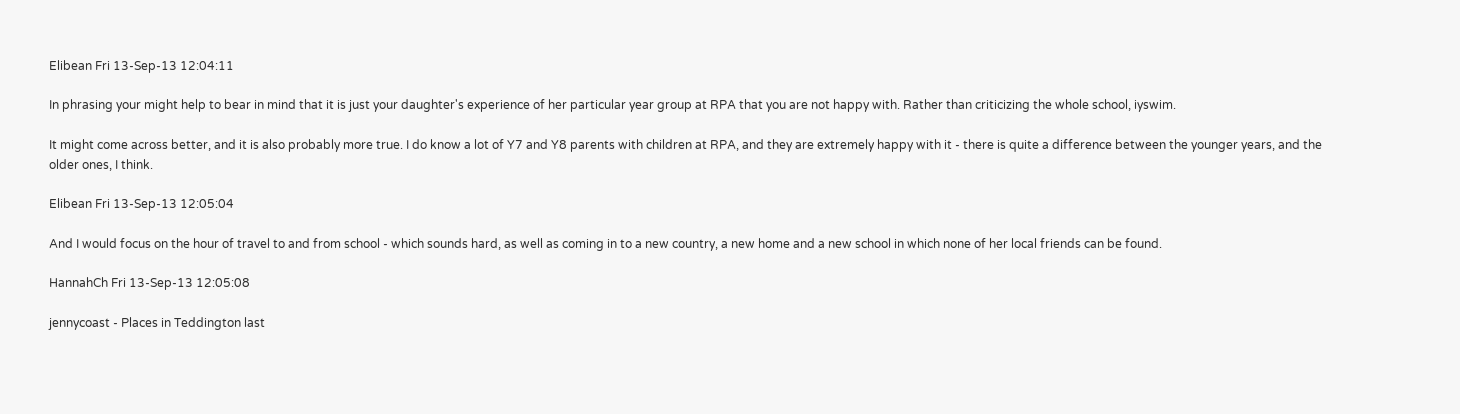Elibean Fri 13-Sep-13 12:04:11

In phrasing your might help to bear in mind that it is just your daughter's experience of her particular year group at RPA that you are not happy with. Rather than criticizing the whole school, iyswim.

It might come across better, and it is also probably more true. I do know a lot of Y7 and Y8 parents with children at RPA, and they are extremely happy with it - there is quite a difference between the younger years, and the older ones, I think.

Elibean Fri 13-Sep-13 12:05:04

And I would focus on the hour of travel to and from school - which sounds hard, as well as coming in to a new country, a new home and a new school in which none of her local friends can be found.

HannahCh Fri 13-Sep-13 12:05:08

jennycoast - Places in Teddington last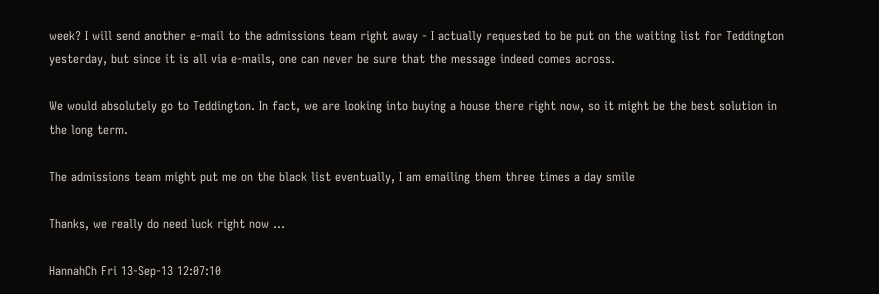week? I will send another e-mail to the admissions team right away - I actually requested to be put on the waiting list for Teddington yesterday, but since it is all via e-mails, one can never be sure that the message indeed comes across.

We would absolutely go to Teddington. In fact, we are looking into buying a house there right now, so it might be the best solution in the long term.

The admissions team might put me on the black list eventually, I am emailing them three times a day smile

Thanks, we really do need luck right now ...

HannahCh Fri 13-Sep-13 12:07:10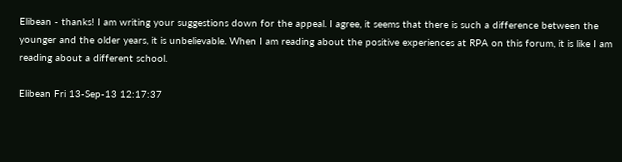Elibean - thanks! I am writing your suggestions down for the appeal. I agree, it seems that there is such a difference between the younger and the older years, it is unbelievable. When I am reading about the positive experiences at RPA on this forum, it is like I am reading about a different school.

Elibean Fri 13-Sep-13 12:17:37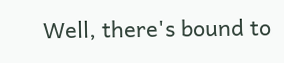Well, there's bound to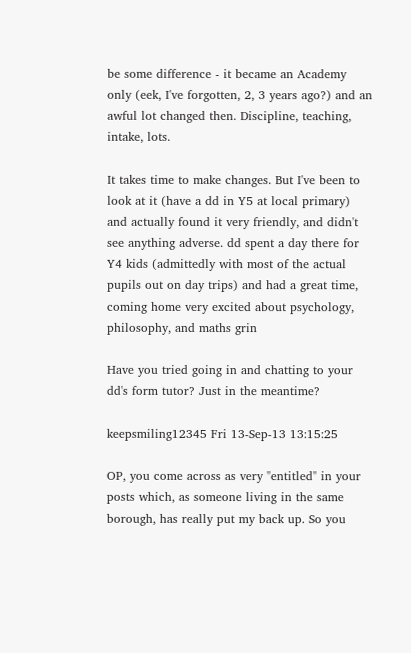be some difference - it became an Academy only (eek, I've forgotten, 2, 3 years ago?) and an awful lot changed then. Discipline, teaching, intake, lots.

It takes time to make changes. But I've been to look at it (have a dd in Y5 at local primary) and actually found it very friendly, and didn't see anything adverse. dd spent a day there for Y4 kids (admittedly with most of the actual pupils out on day trips) and had a great time, coming home very excited about psychology, philosophy, and maths grin

Have you tried going in and chatting to your dd's form tutor? Just in the meantime?

keepsmiling12345 Fri 13-Sep-13 13:15:25

OP, you come across as very "entitled" in your posts which, as someone living in the same borough, has really put my back up. So you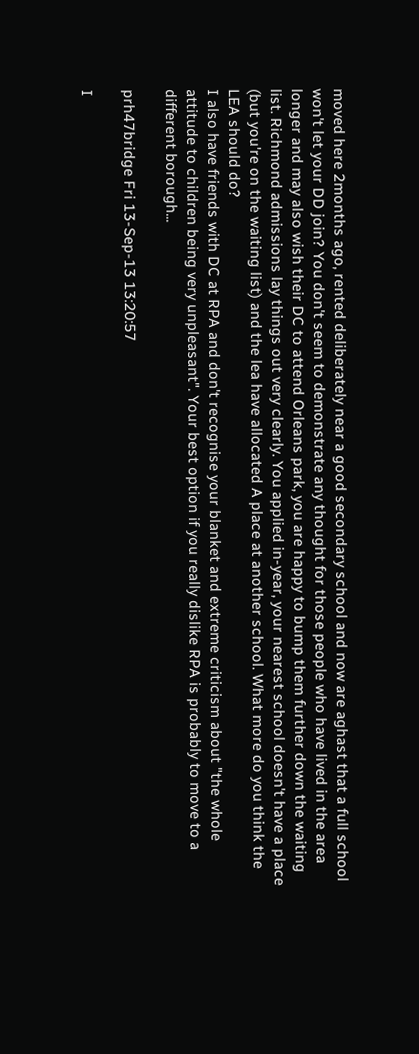moved here 2months ago, rented deliberately near a good secondary school and now are aghast that a full school won't let your DD join? You don't seem to demonstrate any thought for those people who have lived in the area longer and may also wish their DC to attend Orleans park, you are happy to bump them further down the waiting list. Richmond admissions lay things out very clearly. You applied in-year, your nearest school doesn't have a place (but you're on the waiting list) and the lea have allocated A place at another school. What more do you think the LEA should do?
I also have friends with DC at RPA and don't recognise your blanket and extreme criticism about "the whole attitude to children being very unpleasant". Your best option if you really dislike RPA is probably to move to a different borough...

prh47bridge Fri 13-Sep-13 13:20:57

I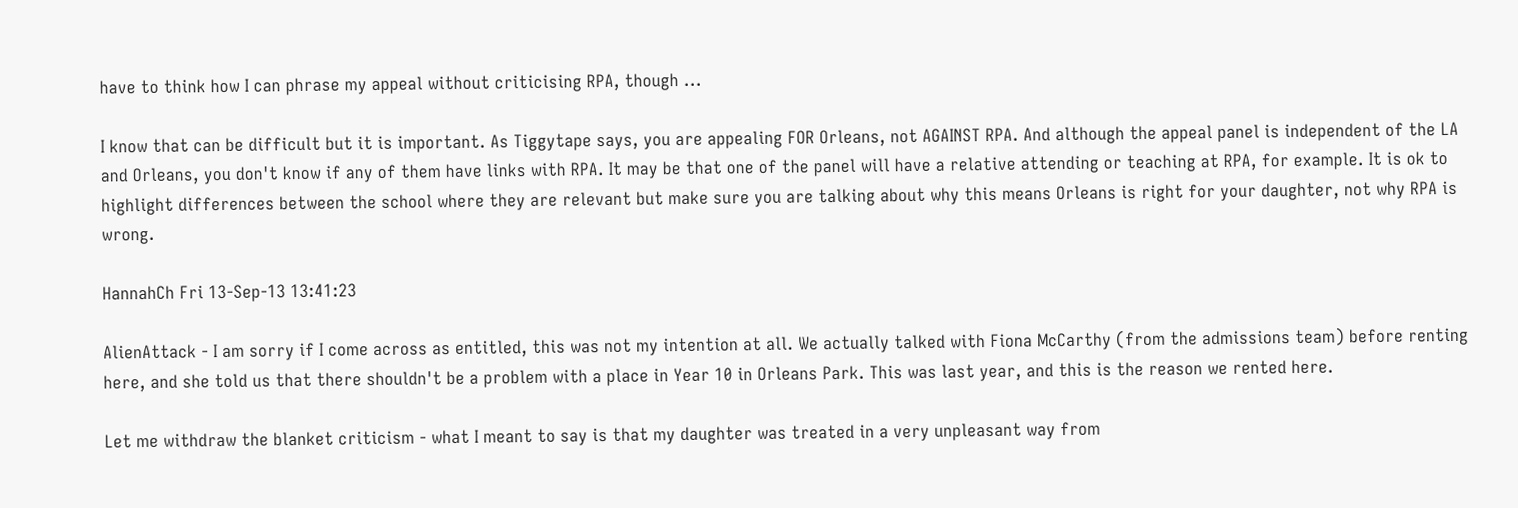have to think how I can phrase my appeal without criticising RPA, though ...

I know that can be difficult but it is important. As Tiggytape says, you are appealing FOR Orleans, not AGAINST RPA. And although the appeal panel is independent of the LA and Orleans, you don't know if any of them have links with RPA. It may be that one of the panel will have a relative attending or teaching at RPA, for example. It is ok to highlight differences between the school where they are relevant but make sure you are talking about why this means Orleans is right for your daughter, not why RPA is wrong.

HannahCh Fri 13-Sep-13 13:41:23

AlienAttack - I am sorry if I come across as entitled, this was not my intention at all. We actually talked with Fiona McCarthy (from the admissions team) before renting here, and she told us that there shouldn't be a problem with a place in Year 10 in Orleans Park. This was last year, and this is the reason we rented here.

Let me withdraw the blanket criticism - what I meant to say is that my daughter was treated in a very unpleasant way from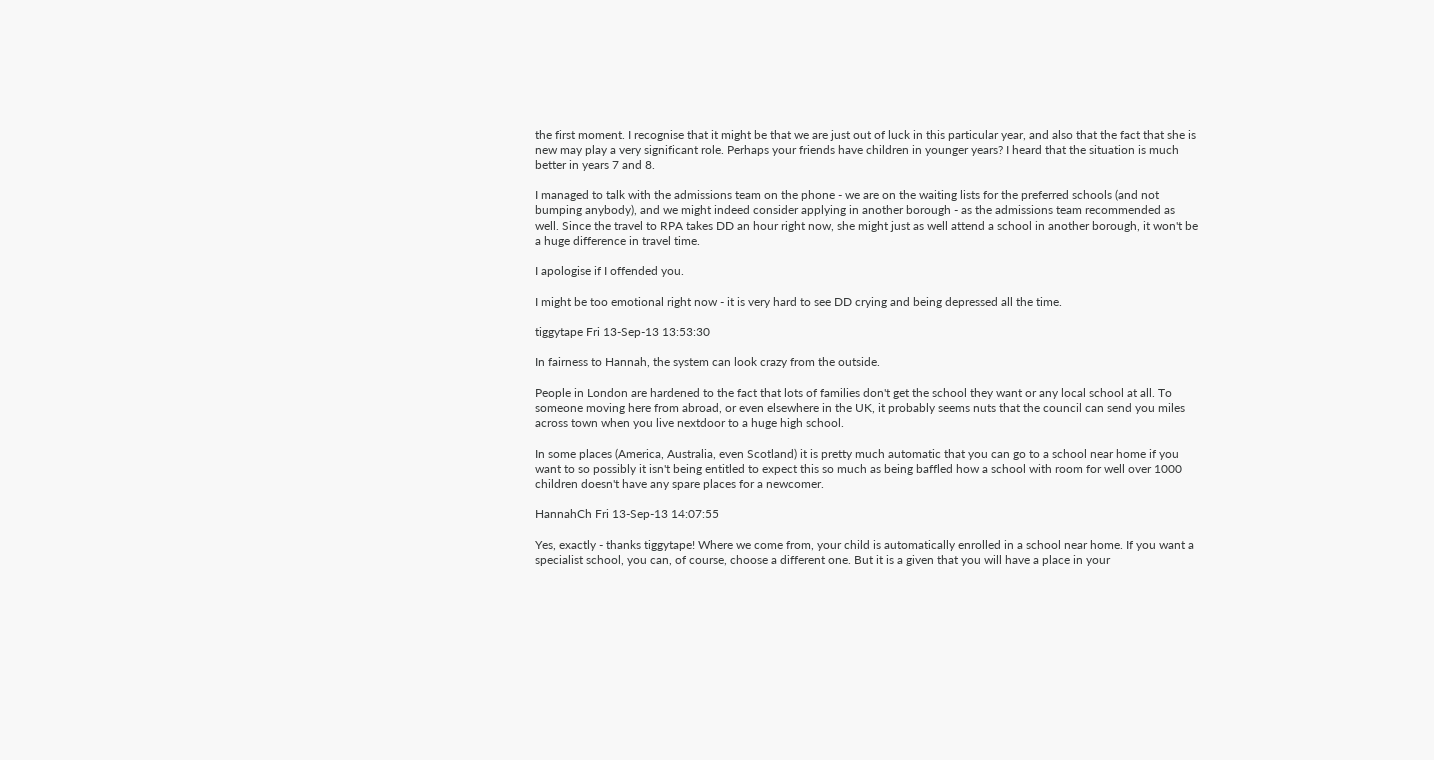the first moment. I recognise that it might be that we are just out of luck in this particular year, and also that the fact that she is new may play a very significant role. Perhaps your friends have children in younger years? I heard that the situation is much better in years 7 and 8.

I managed to talk with the admissions team on the phone - we are on the waiting lists for the preferred schools (and not bumping anybody), and we might indeed consider applying in another borough - as the admissions team recommended as well. Since the travel to RPA takes DD an hour right now, she might just as well attend a school in another borough, it won't be a huge difference in travel time.

I apologise if I offended you.

I might be too emotional right now - it is very hard to see DD crying and being depressed all the time.

tiggytape Fri 13-Sep-13 13:53:30

In fairness to Hannah, the system can look crazy from the outside.

People in London are hardened to the fact that lots of families don't get the school they want or any local school at all. To someone moving here from abroad, or even elsewhere in the UK, it probably seems nuts that the council can send you miles across town when you live nextdoor to a huge high school.

In some places (America, Australia, even Scotland) it is pretty much automatic that you can go to a school near home if you want to so possibly it isn't being entitled to expect this so much as being baffled how a school with room for well over 1000 children doesn't have any spare places for a newcomer.

HannahCh Fri 13-Sep-13 14:07:55

Yes, exactly - thanks tiggytape! Where we come from, your child is automatically enrolled in a school near home. If you want a specialist school, you can, of course, choose a different one. But it is a given that you will have a place in your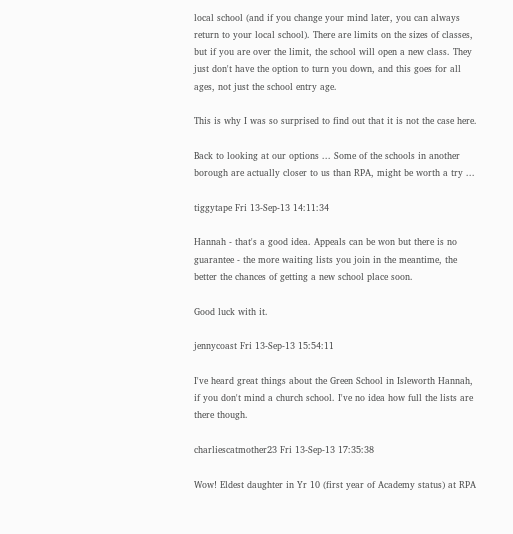local school (and if you change your mind later, you can always return to your local school). There are limits on the sizes of classes, but if you are over the limit, the school will open a new class. They just don't have the option to turn you down, and this goes for all ages, not just the school entry age.

This is why I was so surprised to find out that it is not the case here.

Back to looking at our options ... Some of the schools in another borough are actually closer to us than RPA, might be worth a try ...

tiggytape Fri 13-Sep-13 14:11:34

Hannah - that's a good idea. Appeals can be won but there is no guarantee - the more waiting lists you join in the meantime, the better the chances of getting a new school place soon.

Good luck with it.

jennycoast Fri 13-Sep-13 15:54:11

I've heard great things about the Green School in Isleworth Hannah, if you don't mind a church school. I've no idea how full the lists are there though.

charliescatmother23 Fri 13-Sep-13 17:35:38

Wow! Eldest daughter in Yr 10 (first year of Academy status) at RPA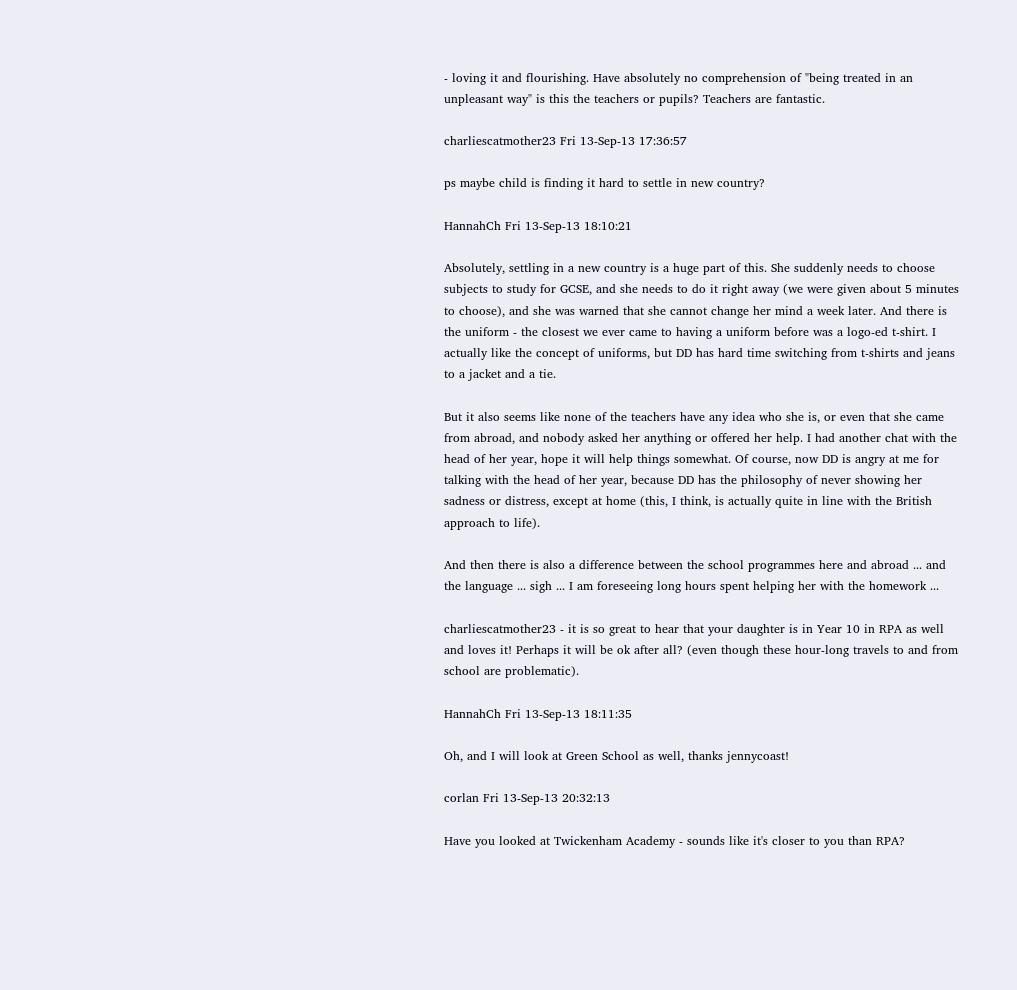- loving it and flourishing. Have absolutely no comprehension of "being treated in an unpleasant way" is this the teachers or pupils? Teachers are fantastic.

charliescatmother23 Fri 13-Sep-13 17:36:57

ps maybe child is finding it hard to settle in new country?

HannahCh Fri 13-Sep-13 18:10:21

Absolutely, settling in a new country is a huge part of this. She suddenly needs to choose subjects to study for GCSE, and she needs to do it right away (we were given about 5 minutes to choose), and she was warned that she cannot change her mind a week later. And there is the uniform - the closest we ever came to having a uniform before was a logo-ed t-shirt. I actually like the concept of uniforms, but DD has hard time switching from t-shirts and jeans to a jacket and a tie.

But it also seems like none of the teachers have any idea who she is, or even that she came from abroad, and nobody asked her anything or offered her help. I had another chat with the head of her year, hope it will help things somewhat. Of course, now DD is angry at me for talking with the head of her year, because DD has the philosophy of never showing her sadness or distress, except at home (this, I think, is actually quite in line with the British approach to life).

And then there is also a difference between the school programmes here and abroad ... and the language ... sigh ... I am foreseeing long hours spent helping her with the homework ...

charliescatmother23 - it is so great to hear that your daughter is in Year 10 in RPA as well and loves it! Perhaps it will be ok after all? (even though these hour-long travels to and from school are problematic).

HannahCh Fri 13-Sep-13 18:11:35

Oh, and I will look at Green School as well, thanks jennycoast!

corlan Fri 13-Sep-13 20:32:13

Have you looked at Twickenham Academy - sounds like it's closer to you than RPA?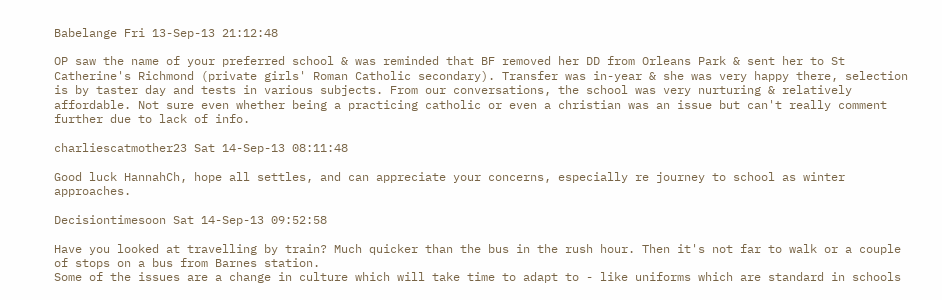Babelange Fri 13-Sep-13 21:12:48

OP saw the name of your preferred school & was reminded that BF removed her DD from Orleans Park & sent her to St Catherine's Richmond (private girls' Roman Catholic secondary). Transfer was in-year & she was very happy there, selection is by taster day and tests in various subjects. From our conversations, the school was very nurturing & relatively affordable. Not sure even whether being a practicing catholic or even a christian was an issue but can't really comment further due to lack of info.

charliescatmother23 Sat 14-Sep-13 08:11:48

Good luck HannahCh, hope all settles, and can appreciate your concerns, especially re journey to school as winter approaches.

Decisiontimesoon Sat 14-Sep-13 09:52:58

Have you looked at travelling by train? Much quicker than the bus in the rush hour. Then it's not far to walk or a couple of stops on a bus from Barnes station.
Some of the issues are a change in culture which will take time to adapt to - like uniforms which are standard in schools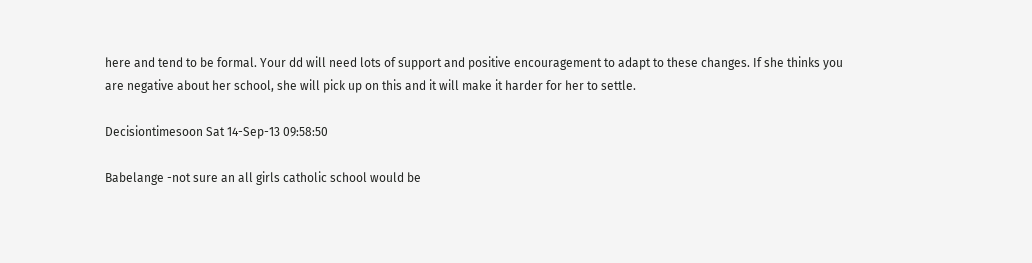here and tend to be formal. Your dd will need lots of support and positive encouragement to adapt to these changes. If she thinks you are negative about her school, she will pick up on this and it will make it harder for her to settle.

Decisiontimesoon Sat 14-Sep-13 09:58:50

Babelange -not sure an all girls catholic school would be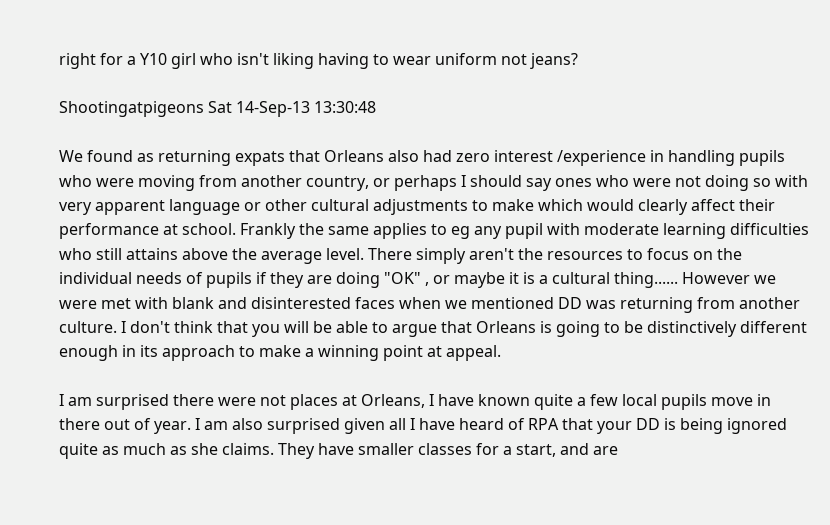right for a Y10 girl who isn't liking having to wear uniform not jeans?

Shootingatpigeons Sat 14-Sep-13 13:30:48

We found as returning expats that Orleans also had zero interest /experience in handling pupils who were moving from another country, or perhaps I should say ones who were not doing so with very apparent language or other cultural adjustments to make which would clearly affect their performance at school. Frankly the same applies to eg any pupil with moderate learning difficulties who still attains above the average level. There simply aren't the resources to focus on the individual needs of pupils if they are doing "OK" , or maybe it is a cultural thing...... However we were met with blank and disinterested faces when we mentioned DD was returning from another culture. I don't think that you will be able to argue that Orleans is going to be distinctively different enough in its approach to make a winning point at appeal.

I am surprised there were not places at Orleans, I have known quite a few local pupils move in there out of year. I am also surprised given all I have heard of RPA that your DD is being ignored quite as much as she claims. They have smaller classes for a start, and are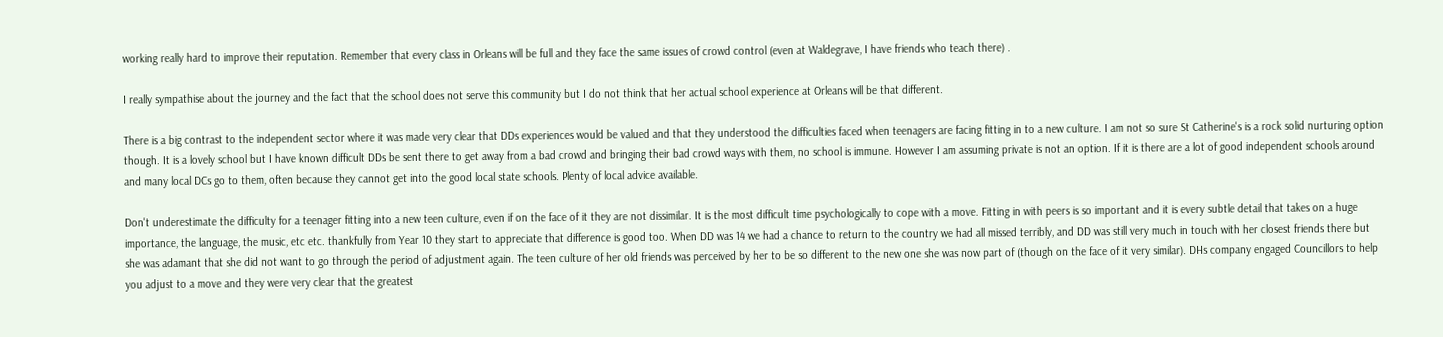working really hard to improve their reputation. Remember that every class in Orleans will be full and they face the same issues of crowd control (even at Waldegrave, I have friends who teach there) .

I really sympathise about the journey and the fact that the school does not serve this community but I do not think that her actual school experience at Orleans will be that different.

There is a big contrast to the independent sector where it was made very clear that DDs experiences would be valued and that they understood the difficulties faced when teenagers are facing fitting in to a new culture. I am not so sure St Catherine's is a rock solid nurturing option though. It is a lovely school but I have known difficult DDs be sent there to get away from a bad crowd and bringing their bad crowd ways with them, no school is immune. However I am assuming private is not an option. If it is there are a lot of good independent schools around and many local DCs go to them, often because they cannot get into the good local state schools. Plenty of local advice available.

Don't underestimate the difficulty for a teenager fitting into a new teen culture, even if on the face of it they are not dissimilar. It is the most difficult time psychologically to cope with a move. Fitting in with peers is so important and it is every subtle detail that takes on a huge importance, the language, the music, etc etc. thankfully from Year 10 they start to appreciate that difference is good too. When DD was 14 we had a chance to return to the country we had all missed terribly, and DD was still very much in touch with her closest friends there but she was adamant that she did not want to go through the period of adjustment again. The teen culture of her old friends was perceived by her to be so different to the new one she was now part of (though on the face of it very similar). DHs company engaged Councillors to help you adjust to a move and they were very clear that the greatest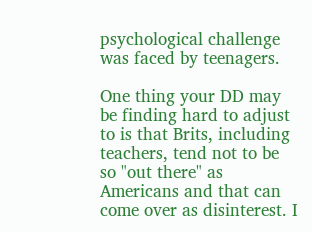psychological challenge was faced by teenagers.

One thing your DD may be finding hard to adjust to is that Brits, including teachers, tend not to be so "out there" as Americans and that can come over as disinterest. I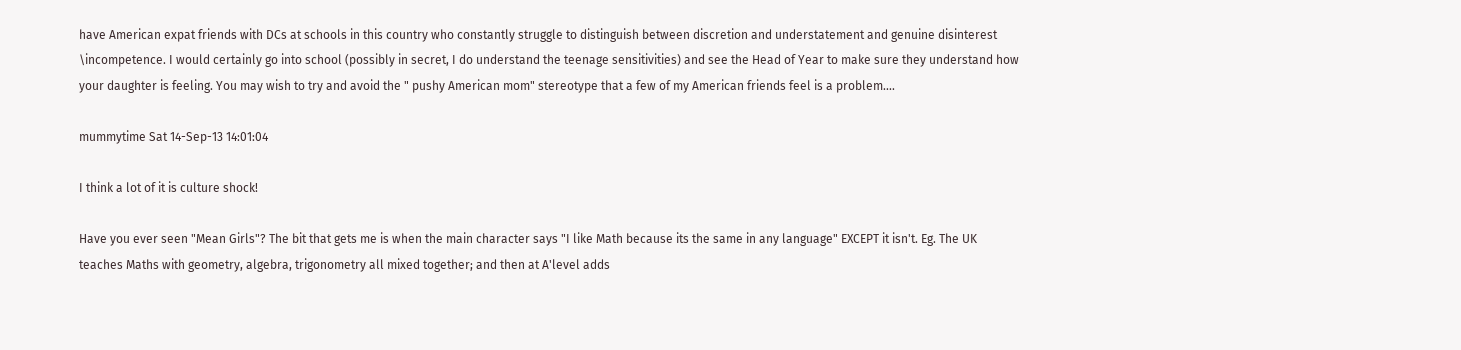have American expat friends with DCs at schools in this country who constantly struggle to distinguish between discretion and understatement and genuine disinterest \incompetence. I would certainly go into school (possibly in secret, I do understand the teenage sensitivities) and see the Head of Year to make sure they understand how your daughter is feeling. You may wish to try and avoid the " pushy American mom" stereotype that a few of my American friends feel is a problem....

mummytime Sat 14-Sep-13 14:01:04

I think a lot of it is culture shock!

Have you ever seen "Mean Girls"? The bit that gets me is when the main character says "I like Math because its the same in any language" EXCEPT it isn't. Eg. The UK teaches Maths with geometry, algebra, trigonometry all mixed together; and then at A'level adds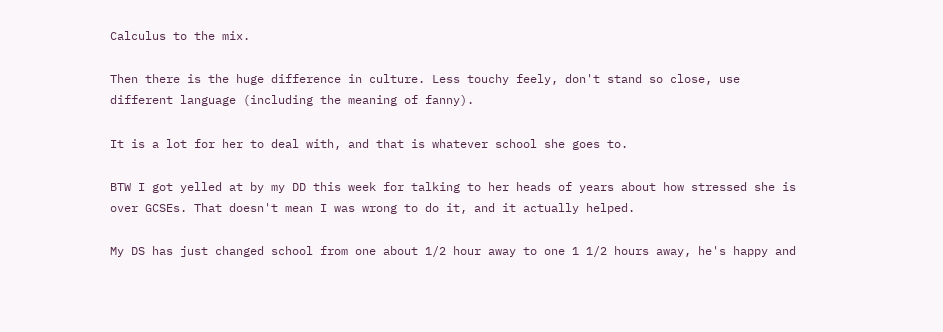Calculus to the mix.

Then there is the huge difference in culture. Less touchy feely, don't stand so close, use different language (including the meaning of fanny).

It is a lot for her to deal with, and that is whatever school she goes to.

BTW I got yelled at by my DD this week for talking to her heads of years about how stressed she is over GCSEs. That doesn't mean I was wrong to do it, and it actually helped.

My DS has just changed school from one about 1/2 hour away to one 1 1/2 hours away, he's happy and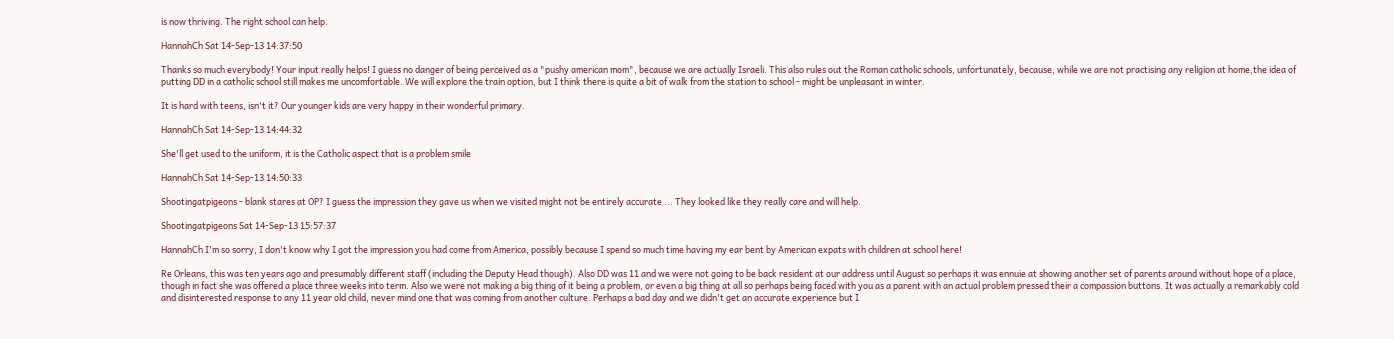is now thriving. The right school can help.

HannahCh Sat 14-Sep-13 14:37:50

Thanks so much everybody! Your input really helps! I guess no danger of being perceived as a "pushy american mom", because we are actually Israeli. This also rules out the Roman catholic schools, unfortunately, because, while we are not practising any religion at home,the idea of putting DD in a catholic school still makes me uncomfortable. We will explore the train option, but I think there is quite a bit of walk from the station to school - might be unpleasant in winter.

It is hard with teens, isn't it? Our younger kids are very happy in their wonderful primary.

HannahCh Sat 14-Sep-13 14:44:32

She'll get used to the uniform, it is the Catholic aspect that is a problem smile

HannahCh Sat 14-Sep-13 14:50:33

Shootingatpigeons - blank stares at OP? I guess the impression they gave us when we visited might not be entirely accurate ... They looked like they really care and will help.

Shootingatpigeons Sat 14-Sep-13 15:57:37

HannahCh I'm so sorry, I don't know why I got the impression you had come from America, possibly because I spend so much time having my ear bent by American expats with children at school here!

Re Orleans, this was ten years ago and presumably different staff (including the Deputy Head though). Also DD was 11 and we were not going to be back resident at our address until August so perhaps it was ennuie at showing another set of parents around without hope of a place, though in fact she was offered a place three weeks into term. Also we were not making a big thing of it being a problem, or even a big thing at all so perhaps being faced with you as a parent with an actual problem pressed their a compassion buttons. It was actually a remarkably cold and disinterested response to any 11 year old child, never mind one that was coming from another culture. Perhaps a bad day and we didn't get an accurate experience but I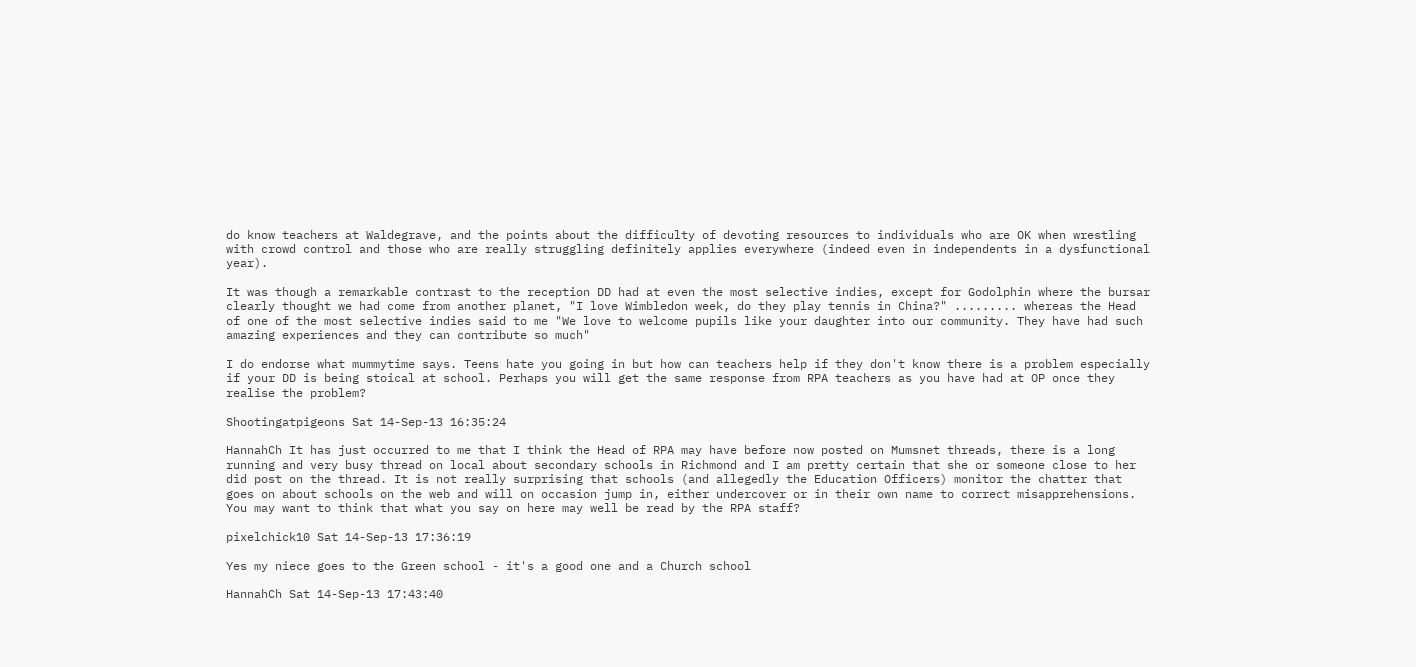do know teachers at Waldegrave, and the points about the difficulty of devoting resources to individuals who are OK when wrestling with crowd control and those who are really struggling definitely applies everywhere (indeed even in independents in a dysfunctional year).

It was though a remarkable contrast to the reception DD had at even the most selective indies, except for Godolphin where the bursar clearly thought we had come from another planet, "I love Wimbledon week, do they play tennis in China?" ......... whereas the Head of one of the most selective indies said to me "We love to welcome pupils like your daughter into our community. They have had such amazing experiences and they can contribute so much"

I do endorse what mummytime says. Teens hate you going in but how can teachers help if they don't know there is a problem especially if your DD is being stoical at school. Perhaps you will get the same response from RPA teachers as you have had at OP once they realise the problem?

Shootingatpigeons Sat 14-Sep-13 16:35:24

HannahCh It has just occurred to me that I think the Head of RPA may have before now posted on Mumsnet threads, there is a long running and very busy thread on local about secondary schools in Richmond and I am pretty certain that she or someone close to her did post on the thread. It is not really surprising that schools (and allegedly the Education Officers) monitor the chatter that goes on about schools on the web and will on occasion jump in, either undercover or in their own name to correct misapprehensions. You may want to think that what you say on here may well be read by the RPA staff?

pixelchick10 Sat 14-Sep-13 17:36:19

Yes my niece goes to the Green school - it's a good one and a Church school

HannahCh Sat 14-Sep-13 17:43:40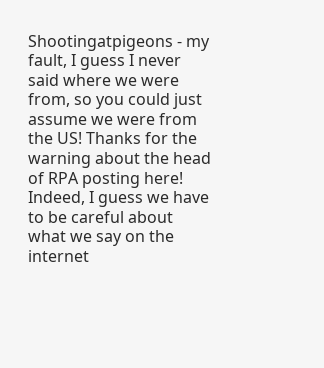Shootingatpigeons - my fault, I guess I never said where we were from, so you could just assume we were from the US! Thanks for the warning about the head of RPA posting here! Indeed, I guess we have to be careful about what we say on the internet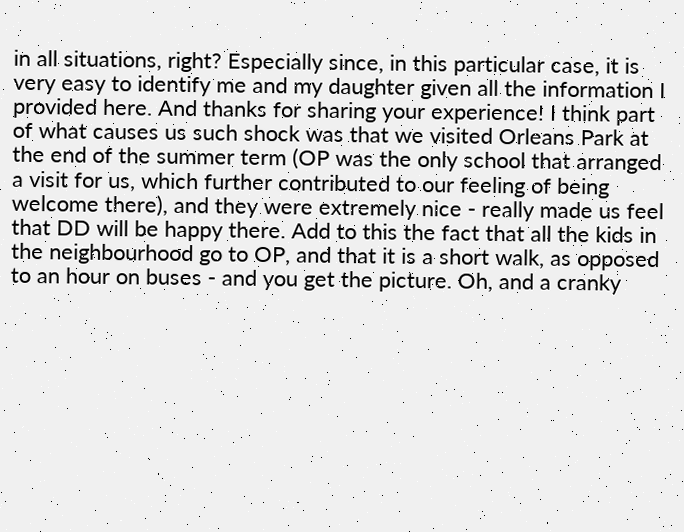in all situations, right? Especially since, in this particular case, it is very easy to identify me and my daughter given all the information I provided here. And thanks for sharing your experience! I think part of what causes us such shock was that we visited Orleans Park at the end of the summer term (OP was the only school that arranged a visit for us, which further contributed to our feeling of being welcome there), and they were extremely nice - really made us feel that DD will be happy there. Add to this the fact that all the kids in the neighbourhood go to OP, and that it is a short walk, as opposed to an hour on buses - and you get the picture. Oh, and a cranky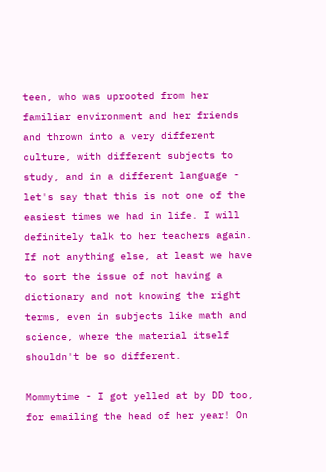teen, who was uprooted from her familiar environment and her friends and thrown into a very different culture, with different subjects to study, and in a different language - let's say that this is not one of the easiest times we had in life. I will definitely talk to her teachers again. If not anything else, at least we have to sort the issue of not having a dictionary and not knowing the right terms, even in subjects like math and science, where the material itself shouldn't be so different.

Mommytime - I got yelled at by DD too, for emailing the head of her year! On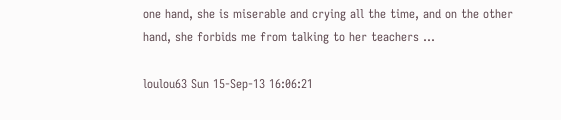one hand, she is miserable and crying all the time, and on the other hand, she forbids me from talking to her teachers ...

loulou63 Sun 15-Sep-13 16:06:21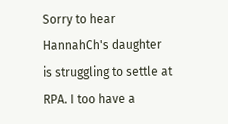Sorry to hear HannahCh's daughter is struggling to settle at RPA. I too have a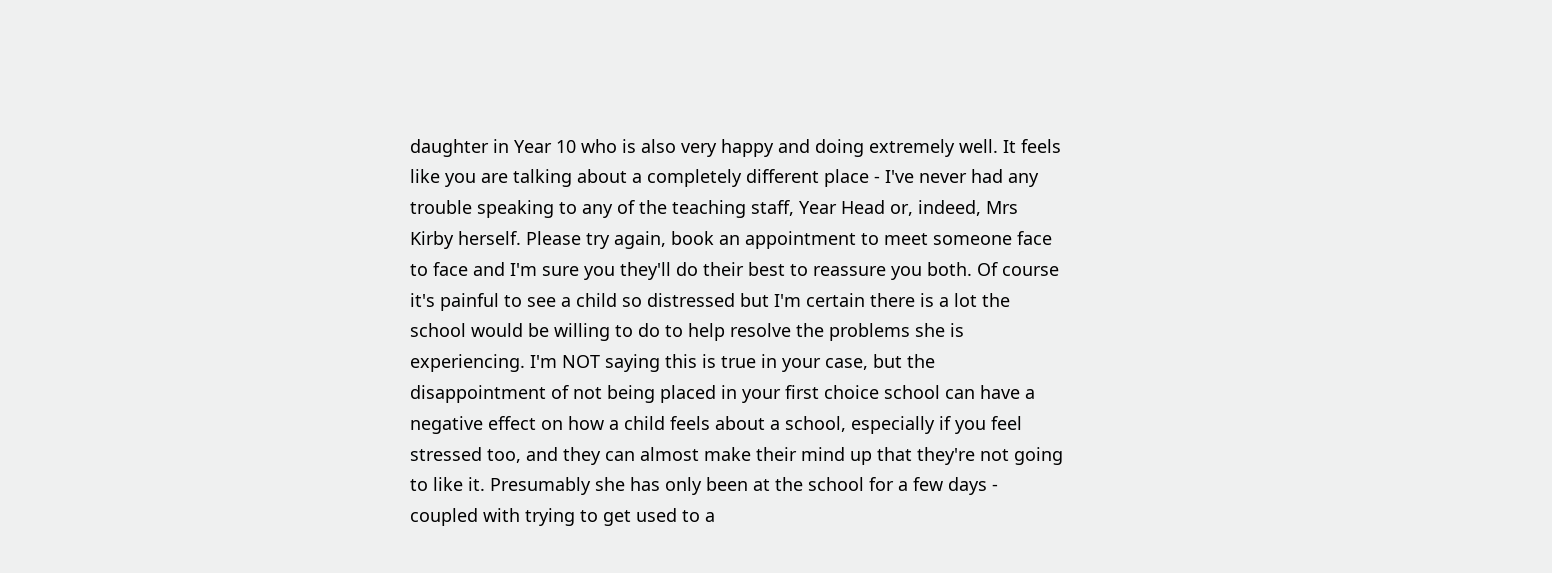daughter in Year 10 who is also very happy and doing extremely well. It feels like you are talking about a completely different place - I've never had any trouble speaking to any of the teaching staff, Year Head or, indeed, Mrs Kirby herself. Please try again, book an appointment to meet someone face to face and I'm sure you they'll do their best to reassure you both. Of course it's painful to see a child so distressed but I'm certain there is a lot the school would be willing to do to help resolve the problems she is experiencing. I'm NOT saying this is true in your case, but the disappointment of not being placed in your first choice school can have a negative effect on how a child feels about a school, especially if you feel stressed too, and they can almost make their mind up that they're not going to like it. Presumably she has only been at the school for a few days - coupled with trying to get used to a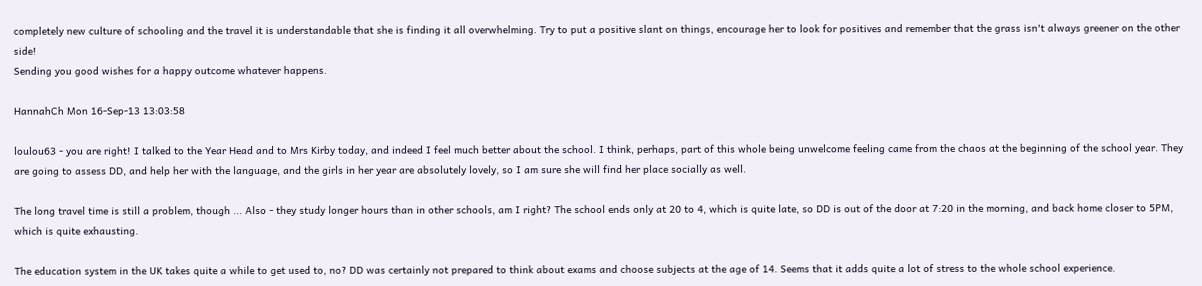completely new culture of schooling and the travel it is understandable that she is finding it all overwhelming. Try to put a positive slant on things, encourage her to look for positives and remember that the grass isn't always greener on the other side!
Sending you good wishes for a happy outcome whatever happens.

HannahCh Mon 16-Sep-13 13:03:58

loulou63 - you are right! I talked to the Year Head and to Mrs Kirby today, and indeed I feel much better about the school. I think, perhaps, part of this whole being unwelcome feeling came from the chaos at the beginning of the school year. They are going to assess DD, and help her with the language, and the girls in her year are absolutely lovely, so I am sure she will find her place socially as well.

The long travel time is still a problem, though ... Also - they study longer hours than in other schools, am I right? The school ends only at 20 to 4, which is quite late, so DD is out of the door at 7:20 in the morning, and back home closer to 5PM, which is quite exhausting.

The education system in the UK takes quite a while to get used to, no? DD was certainly not prepared to think about exams and choose subjects at the age of 14. Seems that it adds quite a lot of stress to the whole school experience.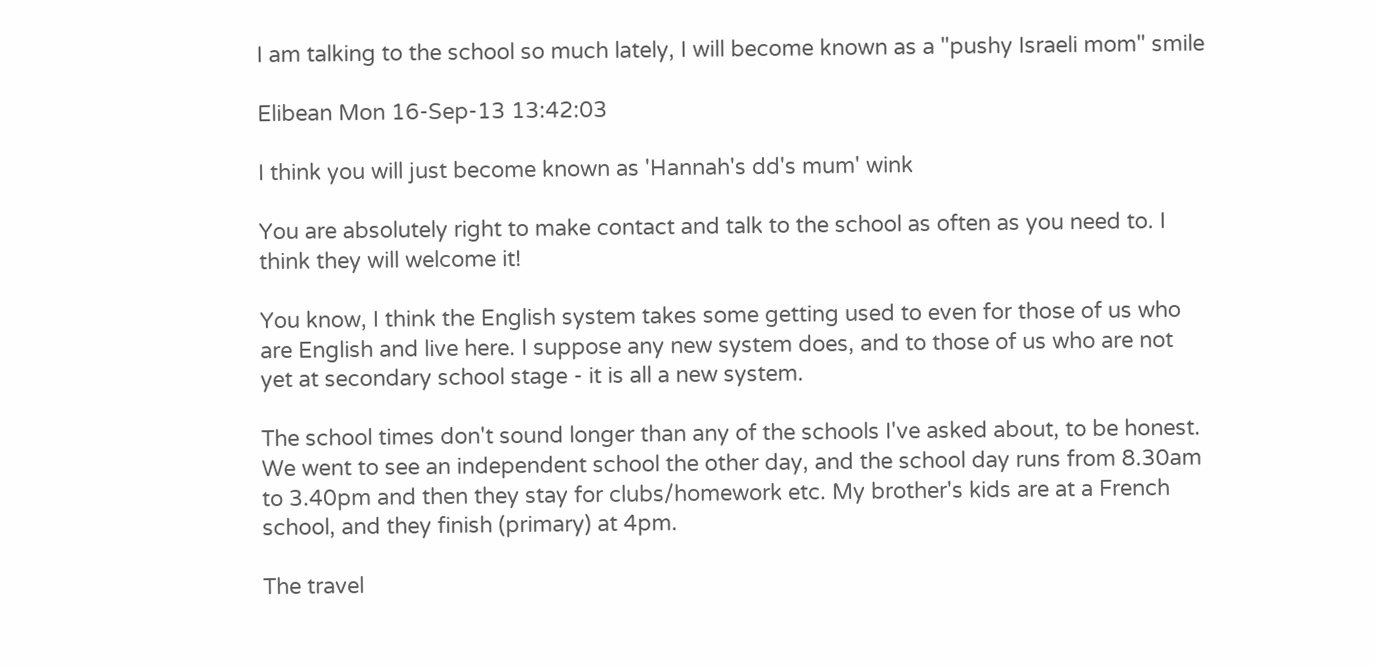I am talking to the school so much lately, I will become known as a "pushy Israeli mom" smile

Elibean Mon 16-Sep-13 13:42:03

I think you will just become known as 'Hannah's dd's mum' wink

You are absolutely right to make contact and talk to the school as often as you need to. I think they will welcome it!

You know, I think the English system takes some getting used to even for those of us who are English and live here. I suppose any new system does, and to those of us who are not yet at secondary school stage - it is all a new system.

The school times don't sound longer than any of the schools I've asked about, to be honest. We went to see an independent school the other day, and the school day runs from 8.30am to 3.40pm and then they stay for clubs/homework etc. My brother's kids are at a French school, and they finish (primary) at 4pm.

The travel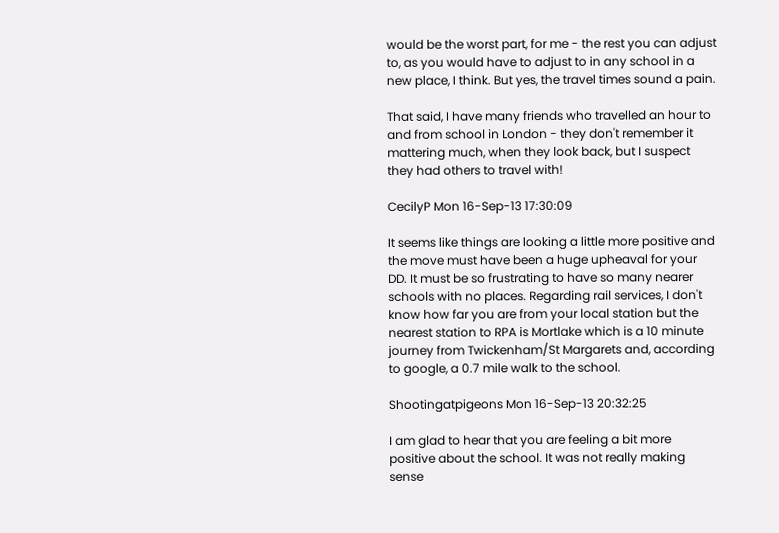would be the worst part, for me - the rest you can adjust to, as you would have to adjust to in any school in a new place, I think. But yes, the travel times sound a pain.

That said, I have many friends who travelled an hour to and from school in London - they don't remember it mattering much, when they look back, but I suspect they had others to travel with!

CecilyP Mon 16-Sep-13 17:30:09

It seems like things are looking a little more positive and the move must have been a huge upheaval for your DD. It must be so frustrating to have so many nearer schools with no places. Regarding rail services, I don't know how far you are from your local station but the nearest station to RPA is Mortlake which is a 10 minute journey from Twickenham/St Margarets and, according to google, a 0.7 mile walk to the school.

Shootingatpigeons Mon 16-Sep-13 20:32:25

I am glad to hear that you are feeling a bit more positive about the school. It was not really making sense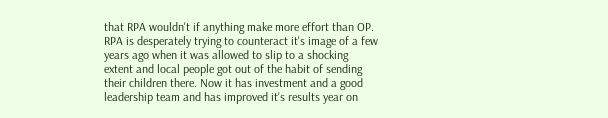that RPA wouldn't if anything make more effort than OP. RPA is desperately trying to counteract it's image of a few years ago when it was allowed to slip to a shocking extent and local people got out of the habit of sending their children there. Now it has investment and a good leadership team and has improved it's results year on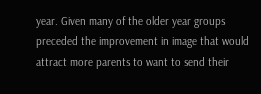year. Given many of the older year groups preceded the improvement in image that would attract more parents to want to send their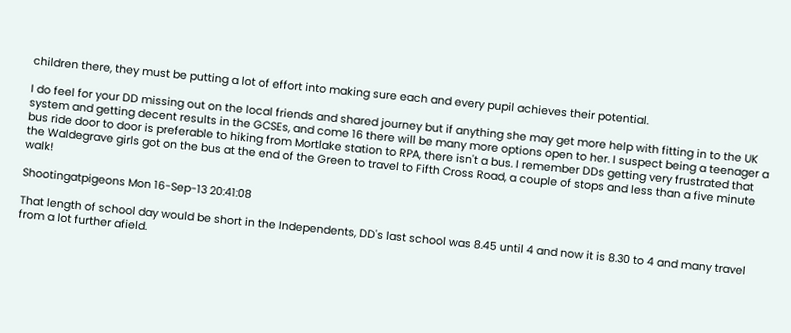children there, they must be putting a lot of effort into making sure each and every pupil achieves their potential.

I do feel for your DD missing out on the local friends and shared journey but if anything she may get more help with fitting in to the UK system and getting decent results in the GCSEs, and come 16 there will be many more options open to her. I suspect being a teenager a bus ride door to door is preferable to hiking from Mortlake station to RPA, there isn't a bus. I remember DDs getting very frustrated that the Waldegrave girls got on the bus at the end of the Green to travel to Fifth Cross Road, a couple of stops and less than a five minute walk!

Shootingatpigeons Mon 16-Sep-13 20:41:08

That length of school day would be short in the Independents, DD's last school was 8.45 until 4 and now it is 8.30 to 4 and many travel from a lot further afield.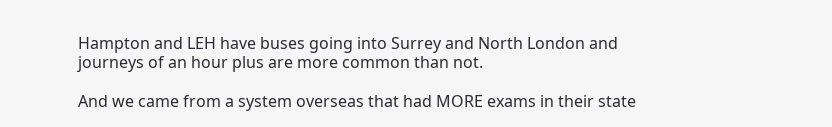Hampton and LEH have buses going into Surrey and North London and journeys of an hour plus are more common than not.

And we came from a system overseas that had MORE exams in their state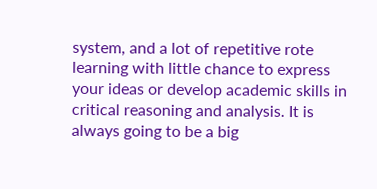system, and a lot of repetitive rote learning with little chance to express your ideas or develop academic skills in critical reasoning and analysis. It is always going to be a big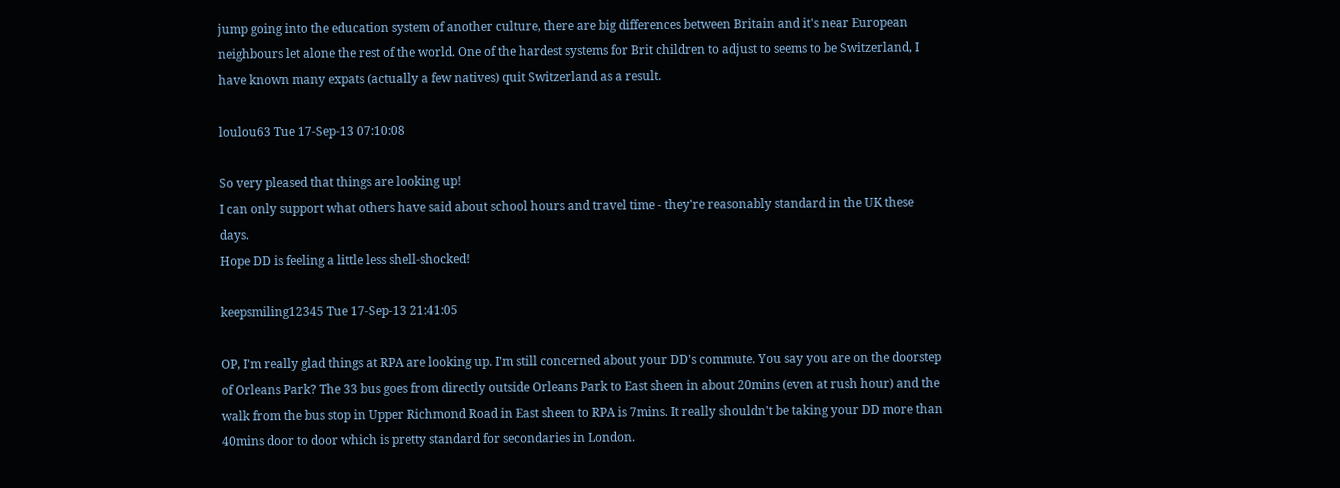jump going into the education system of another culture, there are big differences between Britain and it's near European neighbours let alone the rest of the world. One of the hardest systems for Brit children to adjust to seems to be Switzerland, I have known many expats (actually a few natives) quit Switzerland as a result.

loulou63 Tue 17-Sep-13 07:10:08

So very pleased that things are looking up!
I can only support what others have said about school hours and travel time - they're reasonably standard in the UK these days.
Hope DD is feeling a little less shell-shocked!

keepsmiling12345 Tue 17-Sep-13 21:41:05

OP, I'm really glad things at RPA are looking up. I'm still concerned about your DD's commute. You say you are on the doorstep of Orleans Park? The 33 bus goes from directly outside Orleans Park to East sheen in about 20mins (even at rush hour) and the walk from the bus stop in Upper Richmond Road in East sheen to RPA is 7mins. It really shouldn't be taking your DD more than 40mins door to door which is pretty standard for secondaries in London.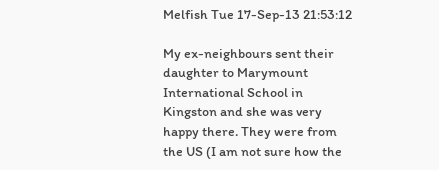Melfish Tue 17-Sep-13 21:53:12

My ex-neighbours sent their daughter to Marymount International School in Kingston and she was very happy there. They were from the US (I am not sure how the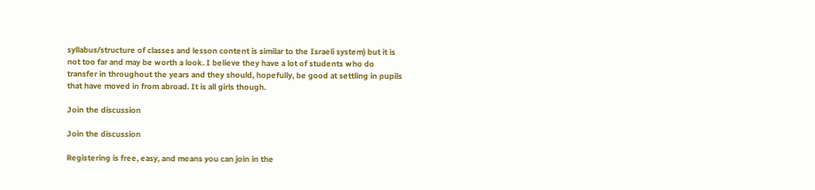syllabus/structure of classes and lesson content is similar to the Israeli system) but it is not too far and may be worth a look. I believe they have a lot of students who do transfer in throughout the years and they should, hopefully, be good at settling in pupils that have moved in from abroad. It is all girls though.

Join the discussion

Join the discussion

Registering is free, easy, and means you can join in the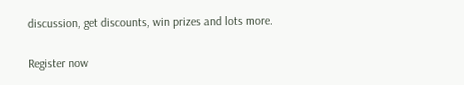discussion, get discounts, win prizes and lots more.

Register now